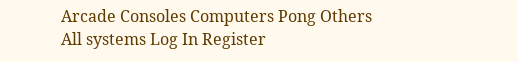Arcade Consoles Computers Pong Others All systems Log In Register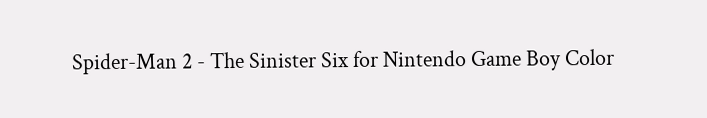Spider-Man 2 - The Sinister Six for Nintendo Game Boy Color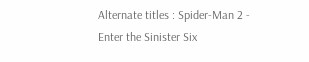Alternate titles : Spider-Man 2 - Enter the Sinister Six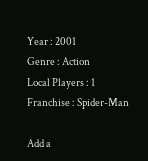Year : 2001
Genre : Action
Local Players : 1
Franchise : Spider-Man

Add a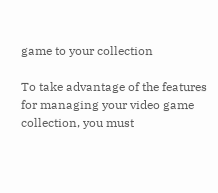game to your collection

To take advantage of the features for managing your video game collection, you must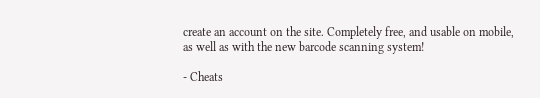create an account on the site. Completely free, and usable on mobile, as well as with the new barcode scanning system!

- Cheats